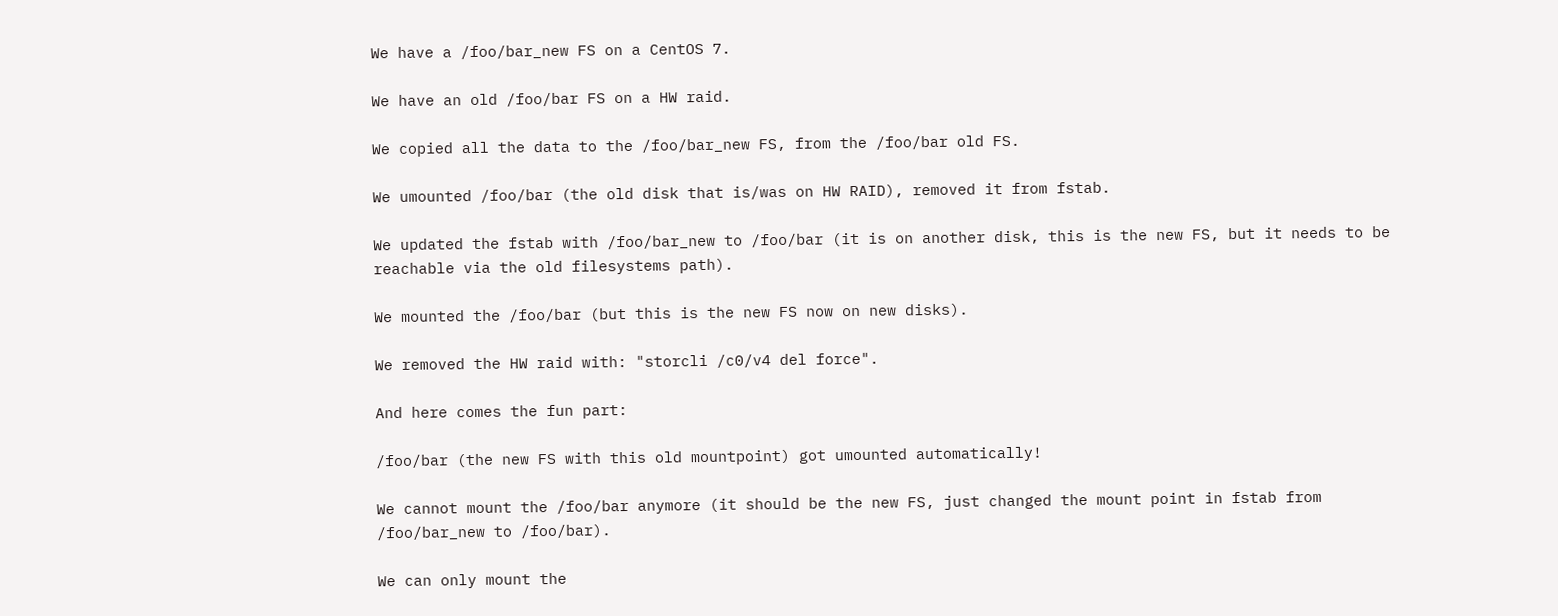We have a /foo/bar_new FS on a CentOS 7.

We have an old /foo/bar FS on a HW raid.

We copied all the data to the /foo/bar_new FS, from the /foo/bar old FS.

We umounted /foo/bar (the old disk that is/was on HW RAID), removed it from fstab.

We updated the fstab with /foo/bar_new to /foo/bar (it is on another disk, this is the new FS, but it needs to be reachable via the old filesystems path).

We mounted the /foo/bar (but this is the new FS now on new disks).

We removed the HW raid with: "storcli /c0/v4 del force".

And here comes the fun part:

/foo/bar (the new FS with this old mountpoint) got umounted automatically!

We cannot mount the /foo/bar anymore (it should be the new FS, just changed the mount point in fstab from /foo/bar_new to /foo/bar).

We can only mount the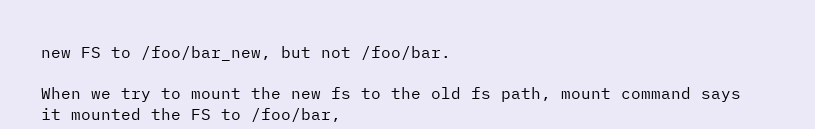new FS to /foo/bar_new, but not /foo/bar.

When we try to mount the new fs to the old fs path, mount command says it mounted the FS to /foo/bar,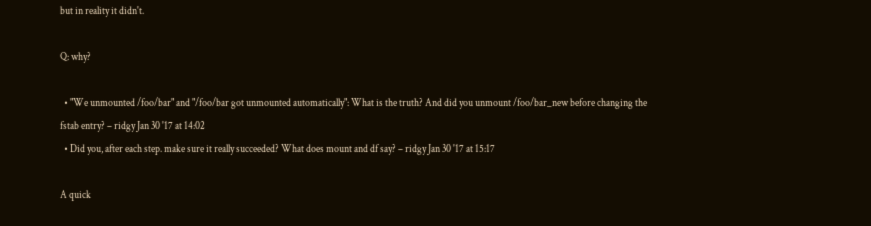but in reality it didn't.

Q: why?

  • "We unmounted /foo/bar" and "/foo/bar got unmounted automatically": What is the truth? And did you unmount /foo/bar_new before changing the fstab entry? – ridgy Jan 30 '17 at 14:02
  • Did you, after each step. make sure it really succeeded? What does mount and df say? – ridgy Jan 30 '17 at 15:17

A quick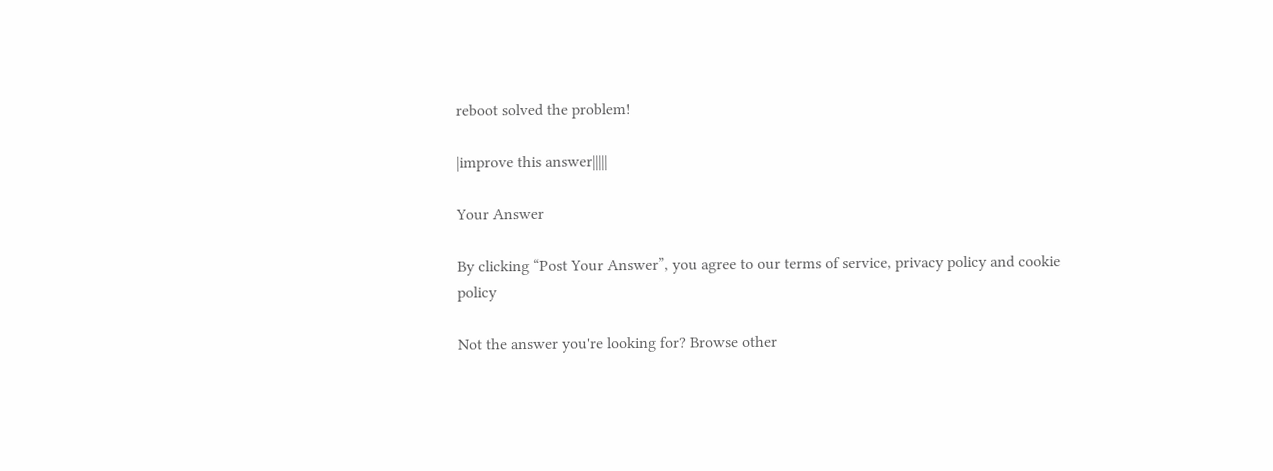reboot solved the problem!

|improve this answer|||||

Your Answer

By clicking “Post Your Answer”, you agree to our terms of service, privacy policy and cookie policy

Not the answer you're looking for? Browse other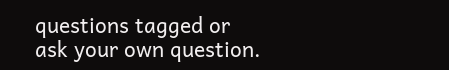questions tagged or ask your own question.